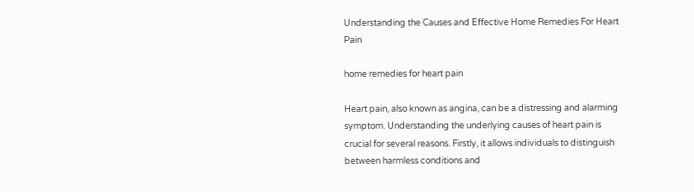Understanding the Causes and Effective Home Remedies For Heart Pain

home remedies for heart pain

Heart pain, also known as angina, can be a distressing and alarming symptom. Understanding the underlying causes of heart pain is crucial for several reasons. Firstly, it allows individuals to distinguish between harmless conditions and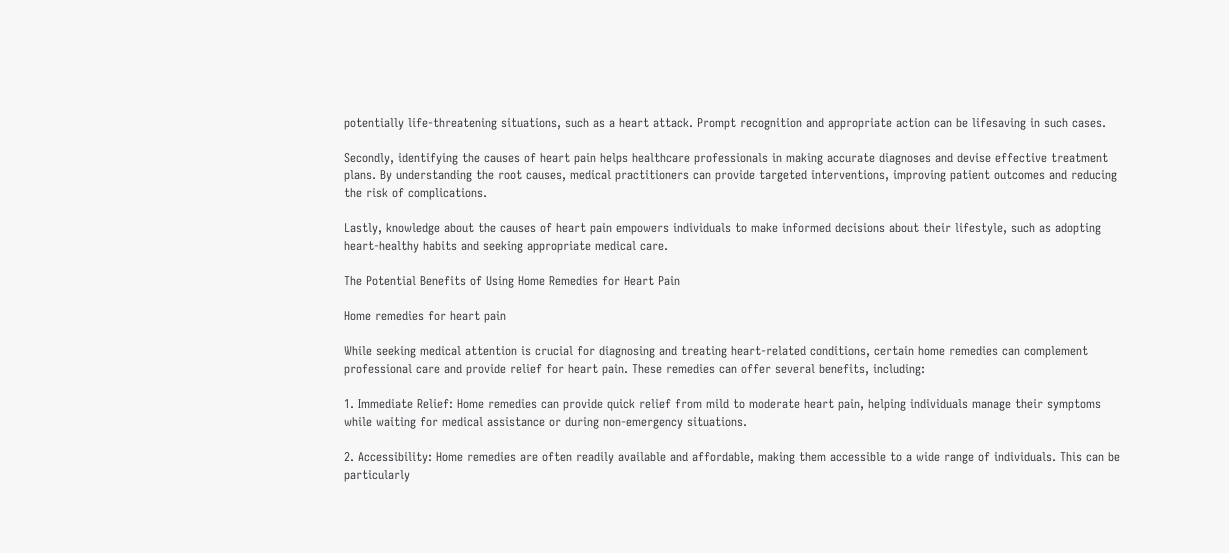potentially life-threatening situations, such as a heart attack. Prompt recognition and appropriate action can be lifesaving in such cases.

Secondly, identifying the causes of heart pain helps healthcare professionals in making accurate diagnoses and devise effective treatment plans. By understanding the root causes, medical practitioners can provide targeted interventions, improving patient outcomes and reducing the risk of complications.

Lastly, knowledge about the causes of heart pain empowers individuals to make informed decisions about their lifestyle, such as adopting heart-healthy habits and seeking appropriate medical care.

The Potential Benefits of Using Home Remedies for Heart Pain

Home remedies for heart pain

While seeking medical attention is crucial for diagnosing and treating heart-related conditions, certain home remedies can complement professional care and provide relief for heart pain. These remedies can offer several benefits, including:

1. Immediate Relief: Home remedies can provide quick relief from mild to moderate heart pain, helping individuals manage their symptoms while waiting for medical assistance or during non-emergency situations.

2. Accessibility: Home remedies are often readily available and affordable, making them accessible to a wide range of individuals. This can be particularly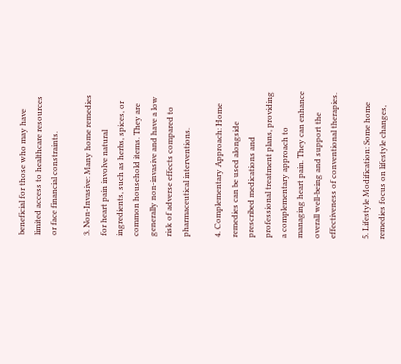beneficial for those who may have limited access to healthcare resources or face financial constraints.

3. Non-Invasive: Many home remedies for heart pain involve natural ingredients, such as herbs, spices, or common household items. They are generally non-invasive and have a low risk of adverse effects compared to pharmaceutical interventions.

4. Complementary Approach: Home remedies can be used alongside prescribed medications and professional treatment plans, providing a complementary approach to managing heart pain. They can enhance overall well-being and support the effectiveness of conventional therapies.

5. Lifestyle Modification: Some home remedies focus on lifestyle changes,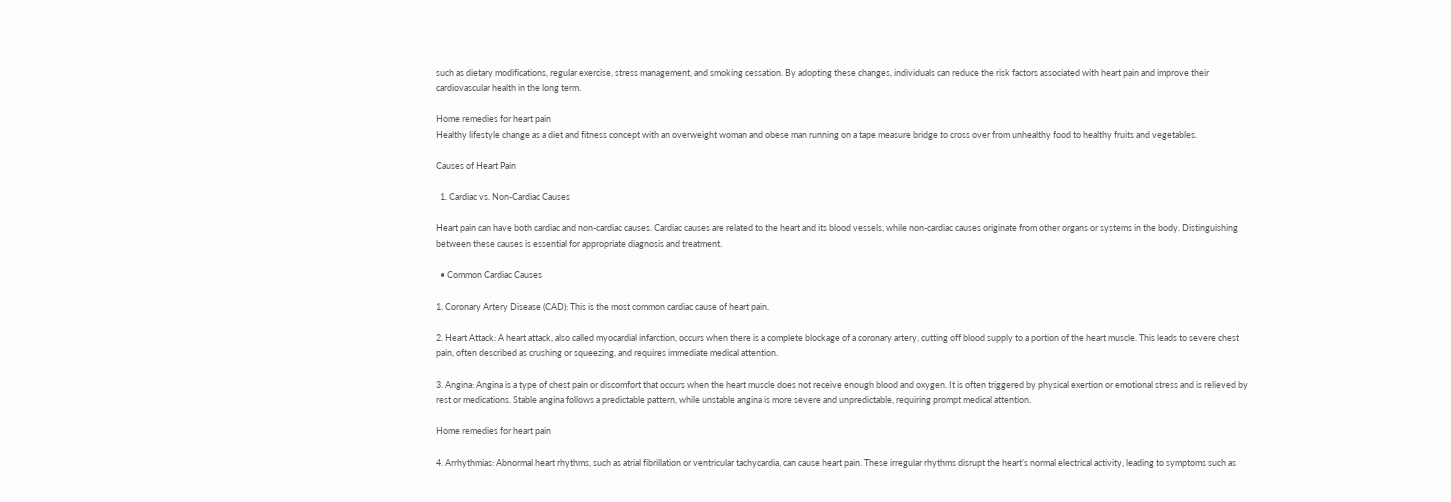such as dietary modifications, regular exercise, stress management, and smoking cessation. By adopting these changes, individuals can reduce the risk factors associated with heart pain and improve their cardiovascular health in the long term.

Home remedies for heart pain
Healthy lifestyle change as a diet and fitness concept with an overweight woman and obese man running on a tape measure bridge to cross over from unhealthy food to healthy fruits and vegetables.

Causes of Heart Pain

  1. Cardiac vs. Non-Cardiac Causes

Heart pain can have both cardiac and non-cardiac causes. Cardiac causes are related to the heart and its blood vessels, while non-cardiac causes originate from other organs or systems in the body. Distinguishing between these causes is essential for appropriate diagnosis and treatment.

  • Common Cardiac Causes

1. Coronary Artery Disease (CAD): This is the most common cardiac cause of heart pain.

2. Heart Attack: A heart attack, also called myocardial infarction, occurs when there is a complete blockage of a coronary artery, cutting off blood supply to a portion of the heart muscle. This leads to severe chest pain, often described as crushing or squeezing, and requires immediate medical attention.

3. Angina: Angina is a type of chest pain or discomfort that occurs when the heart muscle does not receive enough blood and oxygen. It is often triggered by physical exertion or emotional stress and is relieved by rest or medications. Stable angina follows a predictable pattern, while unstable angina is more severe and unpredictable, requiring prompt medical attention.

Home remedies for heart pain

4. Arrhythmias: Abnormal heart rhythms, such as atrial fibrillation or ventricular tachycardia, can cause heart pain. These irregular rhythms disrupt the heart’s normal electrical activity, leading to symptoms such as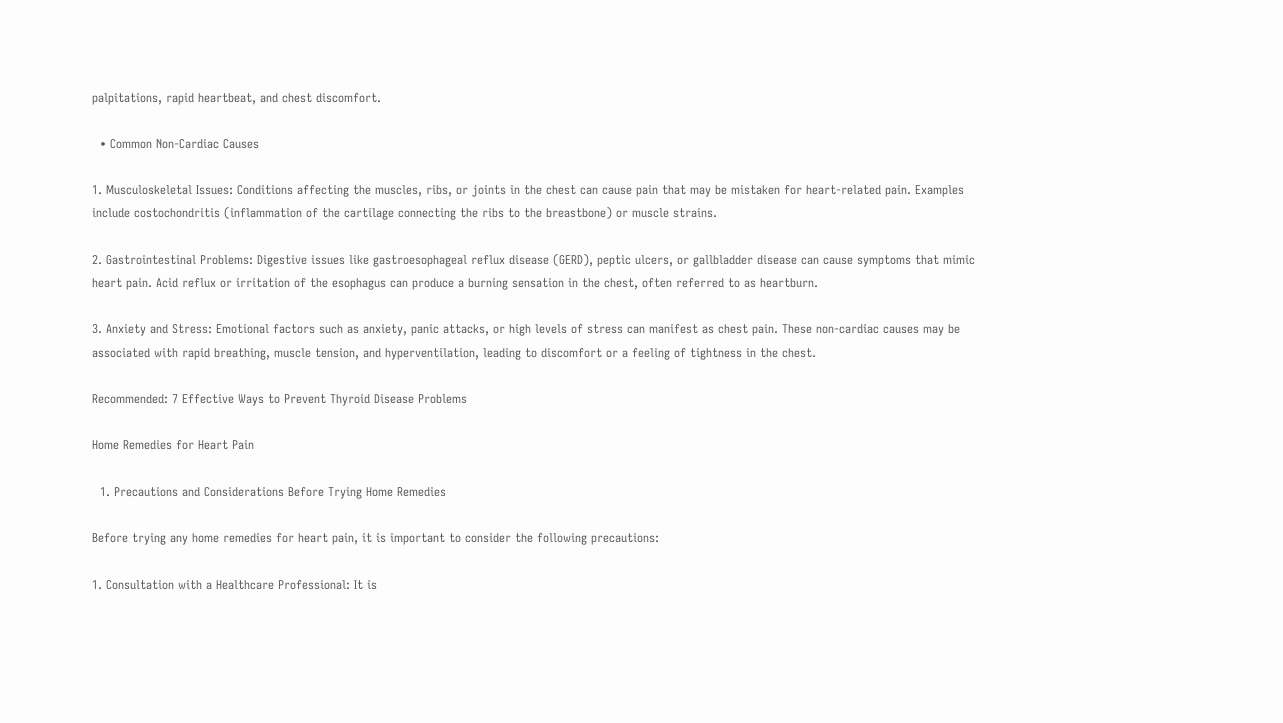palpitations, rapid heartbeat, and chest discomfort.

  • Common Non-Cardiac Causes

1. Musculoskeletal Issues: Conditions affecting the muscles, ribs, or joints in the chest can cause pain that may be mistaken for heart-related pain. Examples include costochondritis (inflammation of the cartilage connecting the ribs to the breastbone) or muscle strains.

2. Gastrointestinal Problems: Digestive issues like gastroesophageal reflux disease (GERD), peptic ulcers, or gallbladder disease can cause symptoms that mimic heart pain. Acid reflux or irritation of the esophagus can produce a burning sensation in the chest, often referred to as heartburn.

3. Anxiety and Stress: Emotional factors such as anxiety, panic attacks, or high levels of stress can manifest as chest pain. These non-cardiac causes may be associated with rapid breathing, muscle tension, and hyperventilation, leading to discomfort or a feeling of tightness in the chest.

Recommended: 7 Effective Ways to Prevent Thyroid Disease Problems

Home Remedies for Heart Pain

  1. Precautions and Considerations Before Trying Home Remedies

Before trying any home remedies for heart pain, it is important to consider the following precautions:

1. Consultation with a Healthcare Professional: It is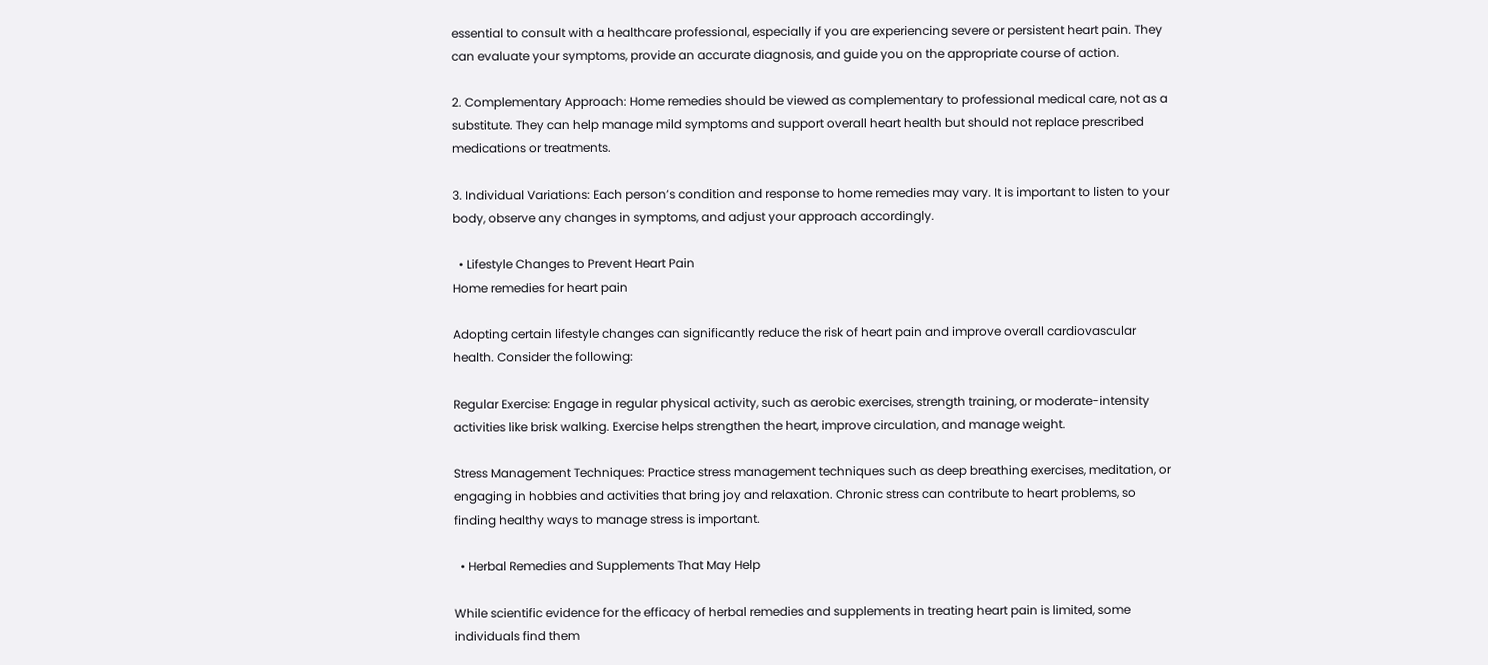essential to consult with a healthcare professional, especially if you are experiencing severe or persistent heart pain. They can evaluate your symptoms, provide an accurate diagnosis, and guide you on the appropriate course of action.

2. Complementary Approach: Home remedies should be viewed as complementary to professional medical care, not as a substitute. They can help manage mild symptoms and support overall heart health but should not replace prescribed medications or treatments.

3. Individual Variations: Each person’s condition and response to home remedies may vary. It is important to listen to your body, observe any changes in symptoms, and adjust your approach accordingly.

  • Lifestyle Changes to Prevent Heart Pain
Home remedies for heart pain

Adopting certain lifestyle changes can significantly reduce the risk of heart pain and improve overall cardiovascular health. Consider the following:

Regular Exercise: Engage in regular physical activity, such as aerobic exercises, strength training, or moderate-intensity activities like brisk walking. Exercise helps strengthen the heart, improve circulation, and manage weight.

Stress Management Techniques: Practice stress management techniques such as deep breathing exercises, meditation, or engaging in hobbies and activities that bring joy and relaxation. Chronic stress can contribute to heart problems, so finding healthy ways to manage stress is important.

  • Herbal Remedies and Supplements That May Help

While scientific evidence for the efficacy of herbal remedies and supplements in treating heart pain is limited, some individuals find them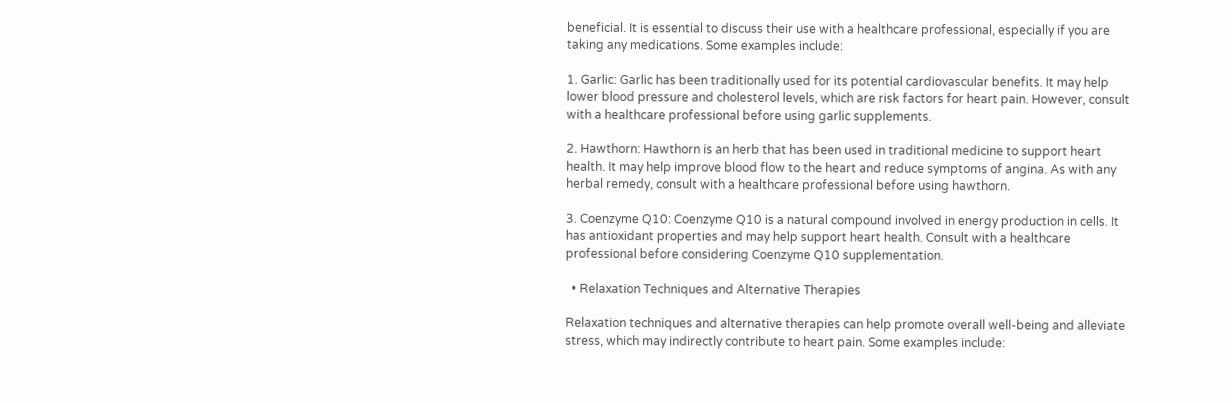beneficial. It is essential to discuss their use with a healthcare professional, especially if you are taking any medications. Some examples include:

1. Garlic: Garlic has been traditionally used for its potential cardiovascular benefits. It may help lower blood pressure and cholesterol levels, which are risk factors for heart pain. However, consult with a healthcare professional before using garlic supplements.

2. Hawthorn: Hawthorn is an herb that has been used in traditional medicine to support heart health. It may help improve blood flow to the heart and reduce symptoms of angina. As with any herbal remedy, consult with a healthcare professional before using hawthorn.

3. Coenzyme Q10: Coenzyme Q10 is a natural compound involved in energy production in cells. It has antioxidant properties and may help support heart health. Consult with a healthcare professional before considering Coenzyme Q10 supplementation.

  • Relaxation Techniques and Alternative Therapies

Relaxation techniques and alternative therapies can help promote overall well-being and alleviate stress, which may indirectly contribute to heart pain. Some examples include: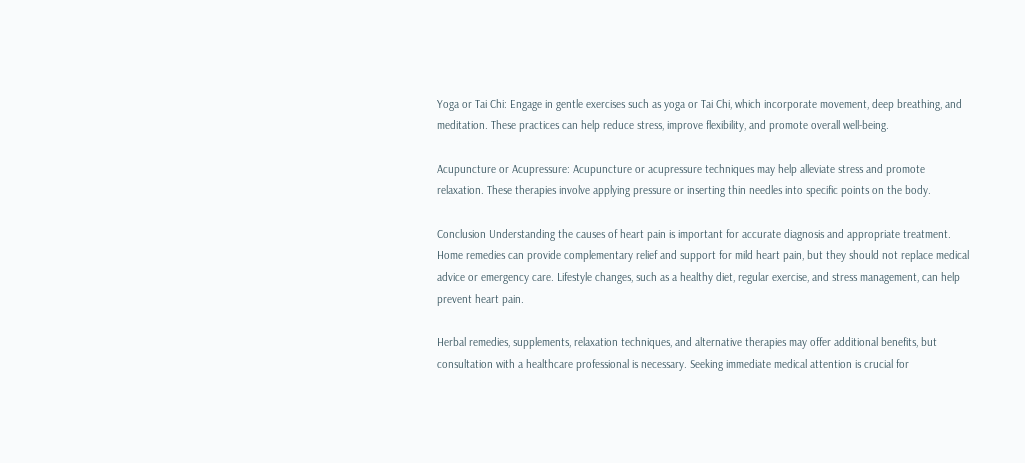Yoga or Tai Chi: Engage in gentle exercises such as yoga or Tai Chi, which incorporate movement, deep breathing, and meditation. These practices can help reduce stress, improve flexibility, and promote overall well-being.

Acupuncture or Acupressure: Acupuncture or acupressure techniques may help alleviate stress and promote relaxation. These therapies involve applying pressure or inserting thin needles into specific points on the body.

Conclusion Understanding the causes of heart pain is important for accurate diagnosis and appropriate treatment. Home remedies can provide complementary relief and support for mild heart pain, but they should not replace medical advice or emergency care. Lifestyle changes, such as a healthy diet, regular exercise, and stress management, can help prevent heart pain.

Herbal remedies, supplements, relaxation techniques, and alternative therapies may offer additional benefits, but consultation with a healthcare professional is necessary. Seeking immediate medical attention is crucial for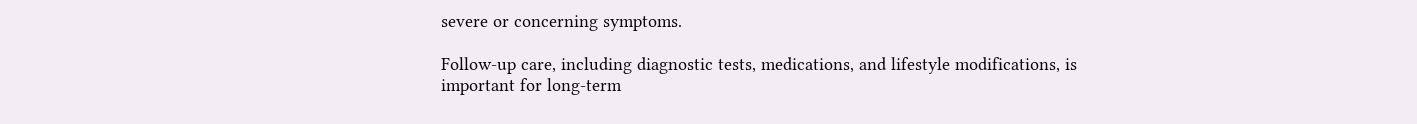severe or concerning symptoms.

Follow-up care, including diagnostic tests, medications, and lifestyle modifications, is important for long-term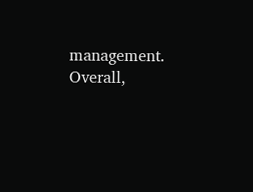management. Overall,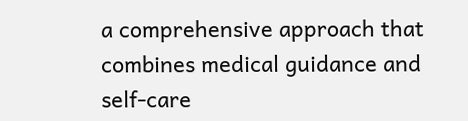a comprehensive approach that combines medical guidance and self-care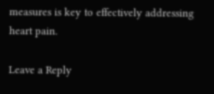measures is key to effectively addressing heart pain.

Leave a Reply